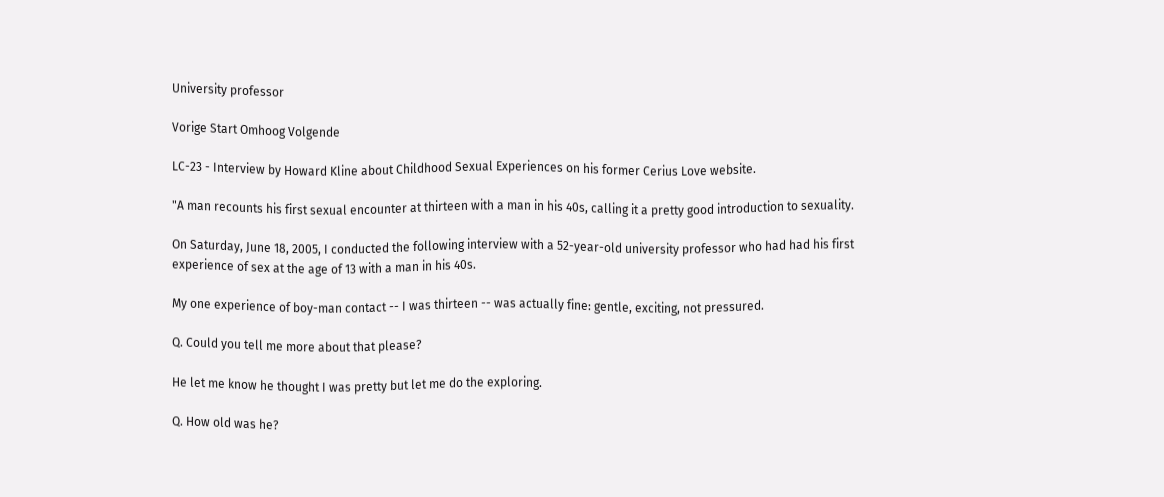University professor

Vorige Start Omhoog Volgende

LC-23 - Interview by Howard Kline about Childhood Sexual Experiences on his former Cerius Love website.

"A man recounts his first sexual encounter at thirteen with a man in his 40s, calling it a pretty good introduction to sexuality.

On Saturday, June 18, 2005, I conducted the following interview with a 52-year-old university professor who had had his first experience of sex at the age of 13 with a man in his 40s.

My one experience of boy-man contact -- I was thirteen -- was actually fine: gentle, exciting, not pressured.

Q. Could you tell me more about that please?

He let me know he thought I was pretty but let me do the exploring.

Q. How old was he?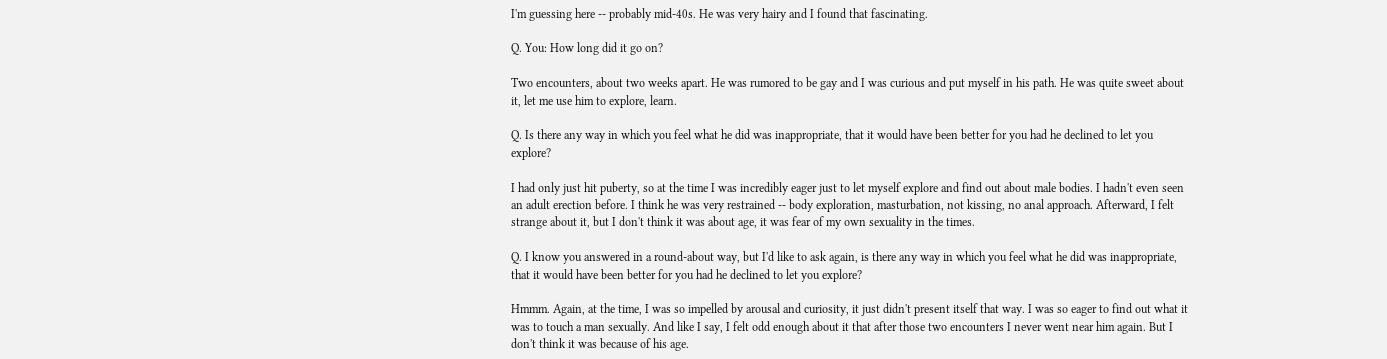I'm guessing here -- probably mid-40s. He was very hairy and I found that fascinating.

Q. You: How long did it go on?

Two encounters, about two weeks apart. He was rumored to be gay and I was curious and put myself in his path. He was quite sweet about it, let me use him to explore, learn.

Q. Is there any way in which you feel what he did was inappropriate, that it would have been better for you had he declined to let you explore?

I had only just hit puberty, so at the time I was incredibly eager just to let myself explore and find out about male bodies. I hadn't even seen an adult erection before. I think he was very restrained -- body exploration, masturbation, not kissing, no anal approach. Afterward, I felt strange about it, but I don't think it was about age, it was fear of my own sexuality in the times.

Q. I know you answered in a round-about way, but I'd like to ask again, is there any way in which you feel what he did was inappropriate, that it would have been better for you had he declined to let you explore?

Hmmm. Again, at the time, I was so impelled by arousal and curiosity, it just didn't present itself that way. I was so eager to find out what it was to touch a man sexually. And like I say, I felt odd enough about it that after those two encounters I never went near him again. But I don't think it was because of his age.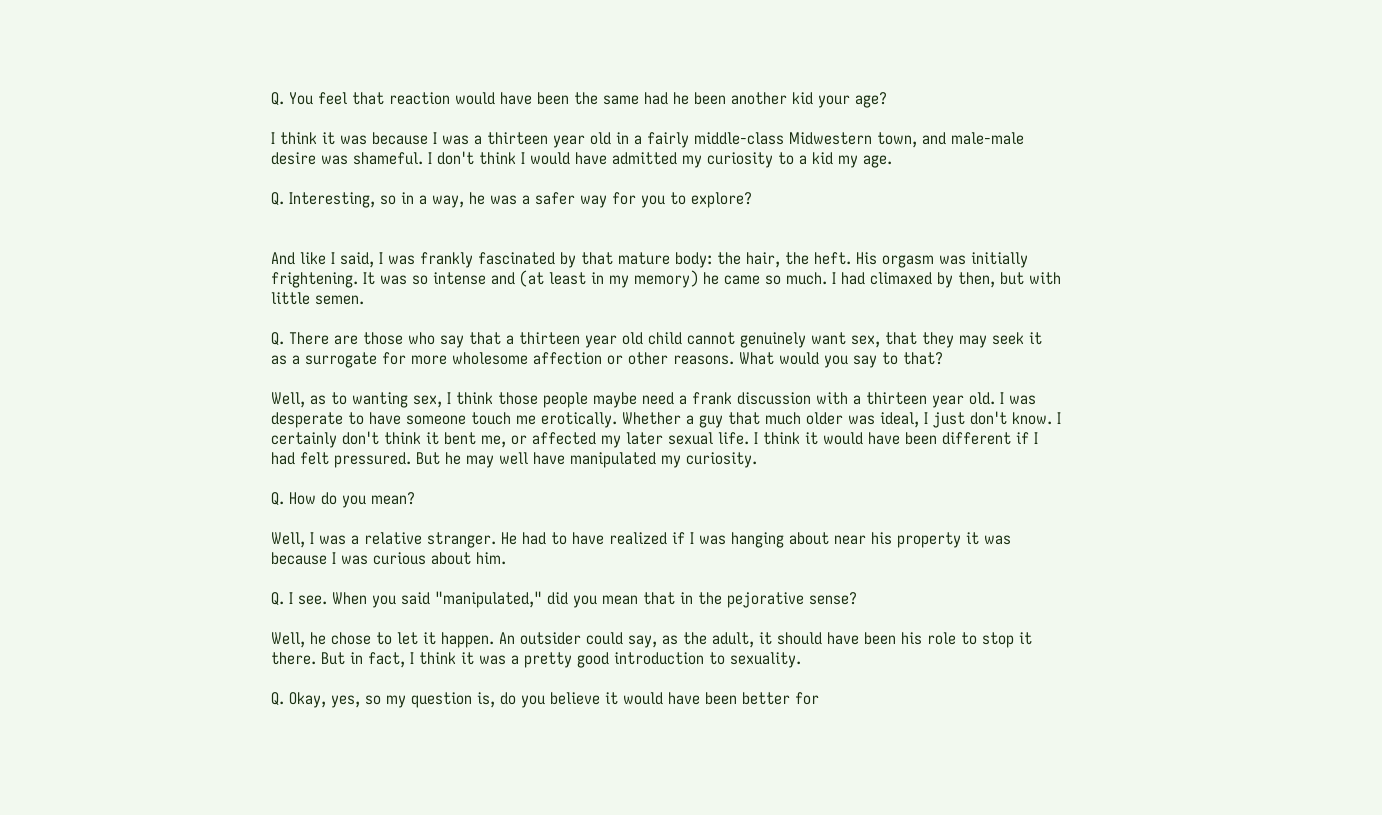Q. You feel that reaction would have been the same had he been another kid your age?

I think it was because I was a thirteen year old in a fairly middle-class Midwestern town, and male-male desire was shameful. I don't think I would have admitted my curiosity to a kid my age.

Q. Interesting, so in a way, he was a safer way for you to explore?


And like I said, I was frankly fascinated by that mature body: the hair, the heft. His orgasm was initially frightening. It was so intense and (at least in my memory) he came so much. I had climaxed by then, but with little semen.

Q. There are those who say that a thirteen year old child cannot genuinely want sex, that they may seek it as a surrogate for more wholesome affection or other reasons. What would you say to that?

Well, as to wanting sex, I think those people maybe need a frank discussion with a thirteen year old. I was desperate to have someone touch me erotically. Whether a guy that much older was ideal, I just don't know. I certainly don't think it bent me, or affected my later sexual life. I think it would have been different if I had felt pressured. But he may well have manipulated my curiosity.

Q. How do you mean?

Well, I was a relative stranger. He had to have realized if I was hanging about near his property it was because I was curious about him.

Q. I see. When you said "manipulated," did you mean that in the pejorative sense?

Well, he chose to let it happen. An outsider could say, as the adult, it should have been his role to stop it there. But in fact, I think it was a pretty good introduction to sexuality.

Q. Okay, yes, so my question is, do you believe it would have been better for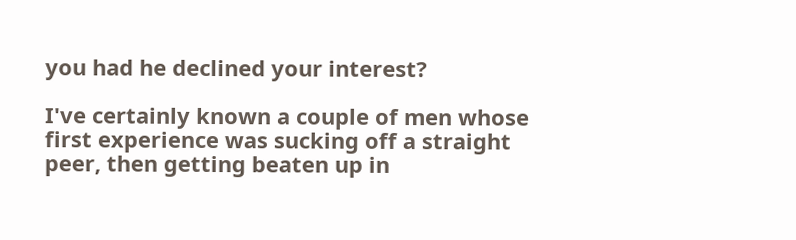you had he declined your interest?

I've certainly known a couple of men whose first experience was sucking off a straight peer, then getting beaten up in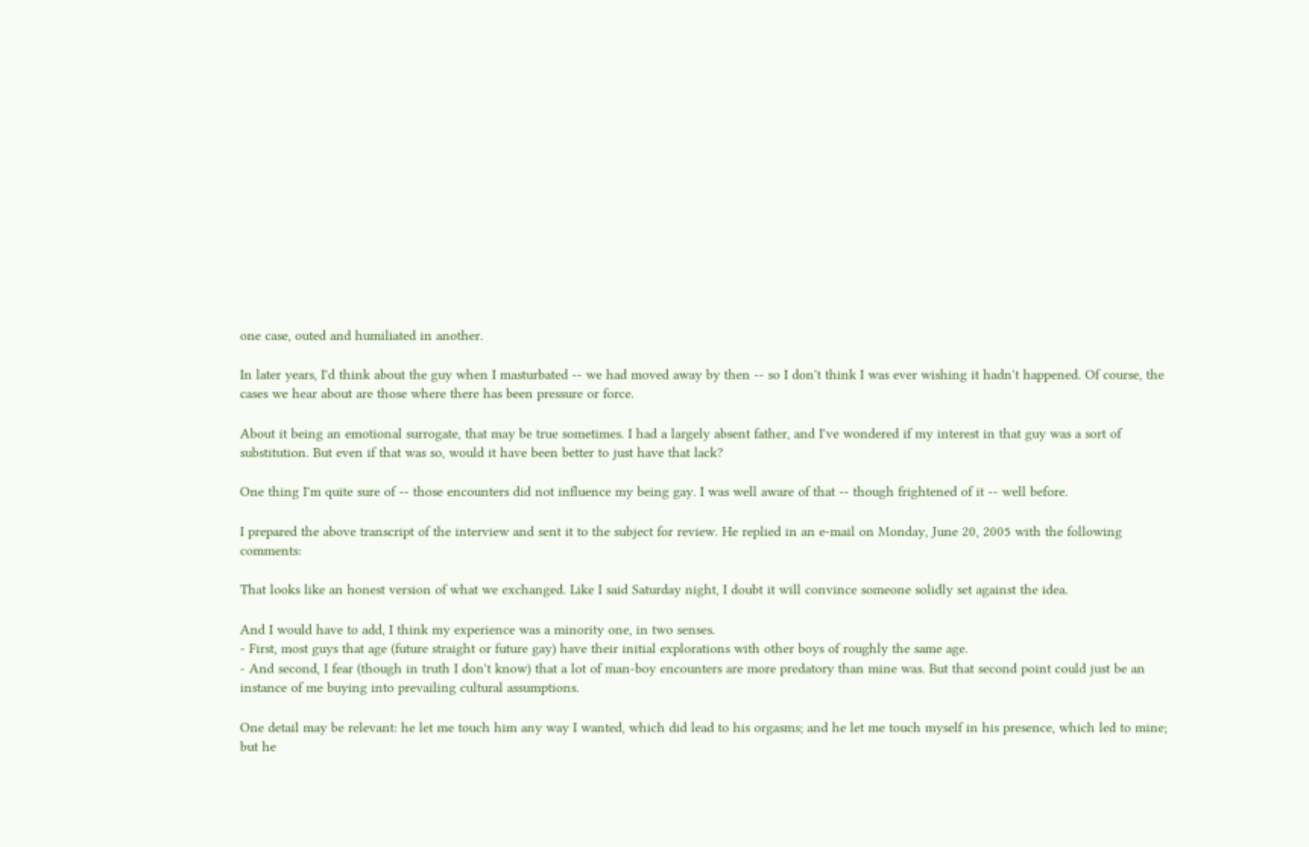one case, outed and humiliated in another.

In later years, I'd think about the guy when I masturbated -- we had moved away by then -- so I don't think I was ever wishing it hadn't happened. Of course, the cases we hear about are those where there has been pressure or force.

About it being an emotional surrogate, that may be true sometimes. I had a largely absent father, and I've wondered if my interest in that guy was a sort of substitution. But even if that was so, would it have been better to just have that lack?

One thing I'm quite sure of -- those encounters did not influence my being gay. I was well aware of that -- though frightened of it -- well before.

I prepared the above transcript of the interview and sent it to the subject for review. He replied in an e-mail on Monday, June 20, 2005 with the following comments:

That looks like an honest version of what we exchanged. Like I said Saturday night, I doubt it will convince someone solidly set against the idea.

And I would have to add, I think my experience was a minority one, in two senses.
- First, most guys that age (future straight or future gay) have their initial explorations with other boys of roughly the same age.
- And second, I fear (though in truth I don't know) that a lot of man-boy encounters are more predatory than mine was. But that second point could just be an instance of me buying into prevailing cultural assumptions.

One detail may be relevant: he let me touch him any way I wanted, which did lead to his orgasms; and he let me touch myself in his presence, which led to mine; but he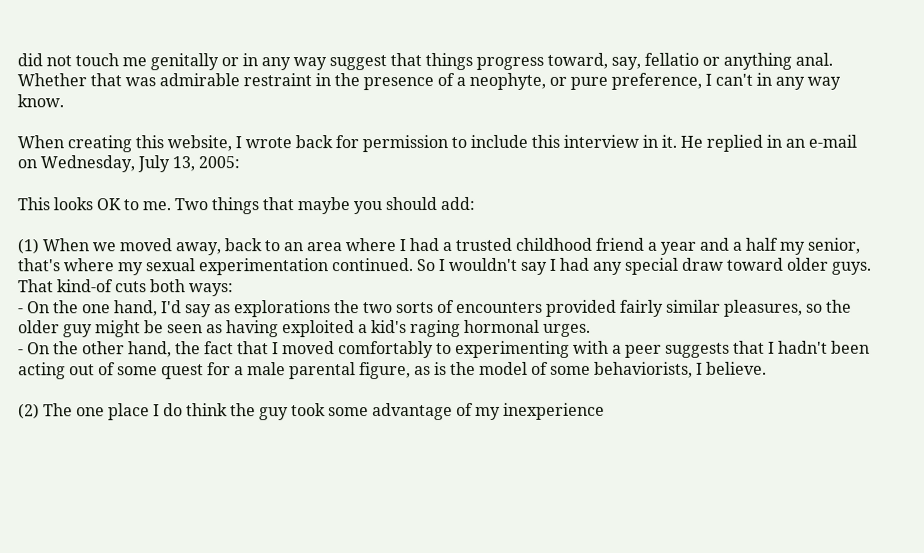did not touch me genitally or in any way suggest that things progress toward, say, fellatio or anything anal. Whether that was admirable restraint in the presence of a neophyte, or pure preference, I can't in any way know.

When creating this website, I wrote back for permission to include this interview in it. He replied in an e-mail on Wednesday, July 13, 2005:

This looks OK to me. Two things that maybe you should add:

(1) When we moved away, back to an area where I had a trusted childhood friend a year and a half my senior, that's where my sexual experimentation continued. So I wouldn't say I had any special draw toward older guys. That kind-of cuts both ways:
- On the one hand, I'd say as explorations the two sorts of encounters provided fairly similar pleasures, so the older guy might be seen as having exploited a kid's raging hormonal urges.
- On the other hand, the fact that I moved comfortably to experimenting with a peer suggests that I hadn't been acting out of some quest for a male parental figure, as is the model of some behaviorists, I believe.

(2) The one place I do think the guy took some advantage of my inexperience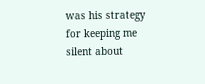was his strategy for keeping me silent about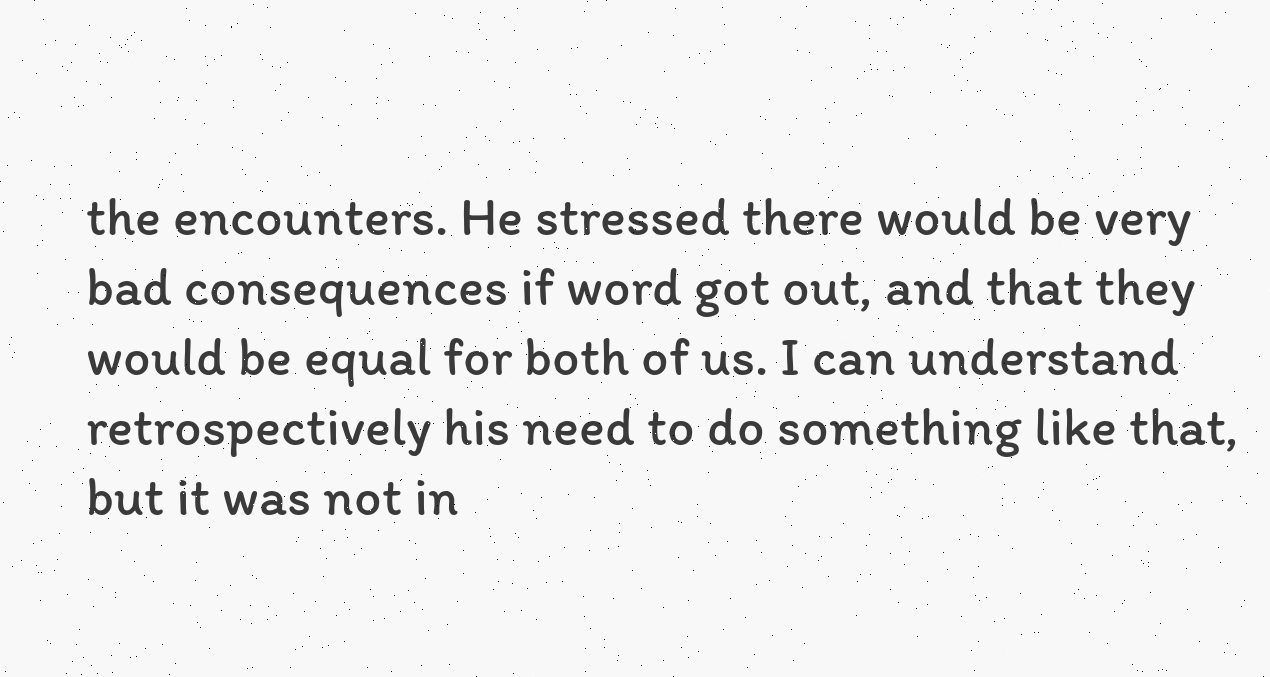the encounters. He stressed there would be very bad consequences if word got out, and that they would be equal for both of us. I can understand retrospectively his need to do something like that, but it was not in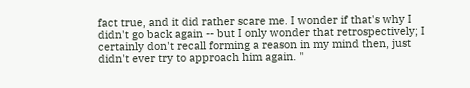fact true, and it did rather scare me. I wonder if that's why I didn't go back again -- but I only wonder that retrospectively; I certainly don't recall forming a reason in my mind then, just didn't ever try to approach him again. "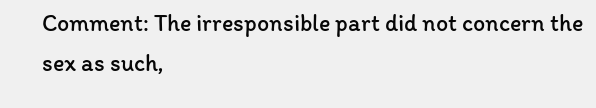Comment: The irresponsible part did not concern the sex as such,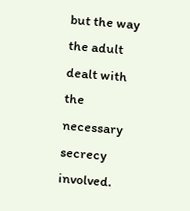but the way the adult dealt with the necessary secrecy involved.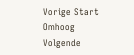Vorige Start Omhoog Volgende